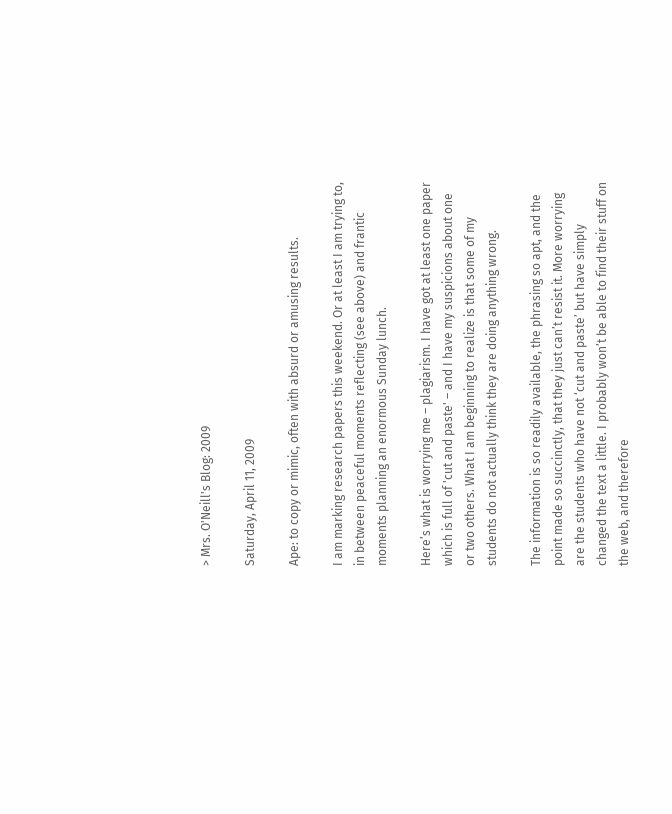> Mrs. O'Neill's Blog: 2009

Saturday, April 11, 2009

Ape: to copy or mimic, often with absurd or amusing results.

I am marking research papers this weekend. Or at least I am trying to, in between peaceful moments reflecting (see above) and frantic moments planning an enormous Sunday lunch.

Here’s what is worrying me – plagiarism. I have got at least one paper which is full of 'cut and paste' – and I have my suspicions about one or two others. What I am beginning to realize is that some of my students do not actually think they are doing anything wrong.

The information is so readily available, the phrasing so apt, and the point made so succinctly, that they just can’t resist it. More worrying are the students who have not ‘cut and paste’ but have simply changed the text a little. I probably won’t be able to find their stuff on the web, and therefore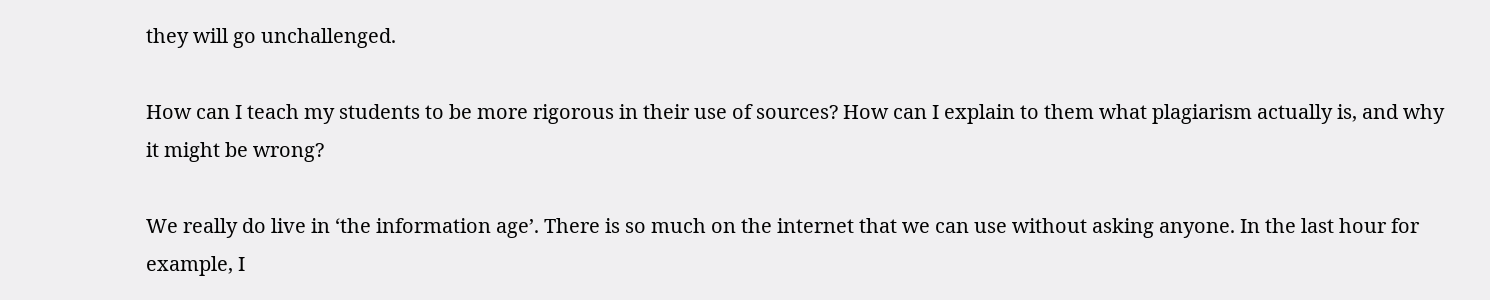they will go unchallenged.

How can I teach my students to be more rigorous in their use of sources? How can I explain to them what plagiarism actually is, and why it might be wrong?

We really do live in ‘the information age’. There is so much on the internet that we can use without asking anyone. In the last hour for example, I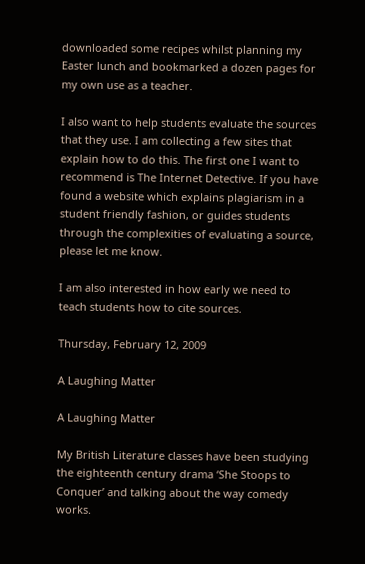downloaded some recipes whilst planning my Easter lunch and bookmarked a dozen pages for my own use as a teacher.

I also want to help students evaluate the sources that they use. I am collecting a few sites that explain how to do this. The first one I want to recommend is The Internet Detective. If you have found a website which explains plagiarism in a student friendly fashion, or guides students through the complexities of evaluating a source, please let me know.

I am also interested in how early we need to teach students how to cite sources.

Thursday, February 12, 2009

A Laughing Matter

A Laughing Matter

My British Literature classes have been studying the eighteenth century drama ‘She Stoops to Conquer’ and talking about the way comedy works.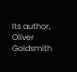Its author, Oliver Goldsmith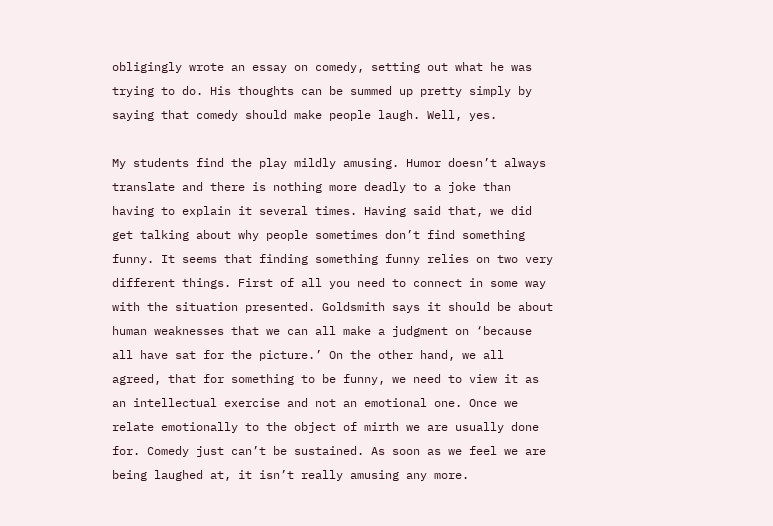obligingly wrote an essay on comedy, setting out what he was trying to do. His thoughts can be summed up pretty simply by saying that comedy should make people laugh. Well, yes.

My students find the play mildly amusing. Humor doesn’t always translate and there is nothing more deadly to a joke than having to explain it several times. Having said that, we did get talking about why people sometimes don’t find something funny. It seems that finding something funny relies on two very different things. First of all you need to connect in some way with the situation presented. Goldsmith says it should be about human weaknesses that we can all make a judgment on ‘because all have sat for the picture.’ On the other hand, we all agreed, that for something to be funny, we need to view it as an intellectual exercise and not an emotional one. Once we relate emotionally to the object of mirth we are usually done for. Comedy just can’t be sustained. As soon as we feel we are being laughed at, it isn’t really amusing any more.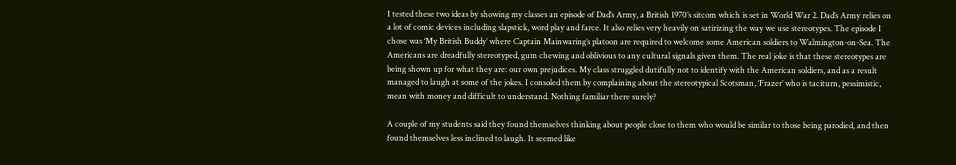I tested these two ideas by showing my classes an episode of Dad’s Army, a British 1970’s sitcom which is set in World War 2. Dad’s Army relies on a lot of comic devices including slapstick, word play and farce. It also relies very heavily on satirizing the way we use stereotypes. The episode I chose was ‘My British Buddy’ where Captain Mainwaring’s platoon are required to welcome some American soldiers to Walmington-on-Sea. The Americans are dreadfully stereotyped, gum chewing and oblivious to any cultural signals given them. The real joke is that these stereotypes are being shown up for what they are: our own prejudices. My class struggled dutifully not to identify with the American soldiers, and as a result managed to laugh at some of the jokes. I consoled them by complaining about the stereotypical Scotsman, ‘Frazer’ who is taciturn, pessimistic, mean with money and difficult to understand. Nothing familiar there surely?

A couple of my students said they found themselves thinking about people close to them who would be similar to those being parodied, and then found themselves less inclined to laugh. It seemed like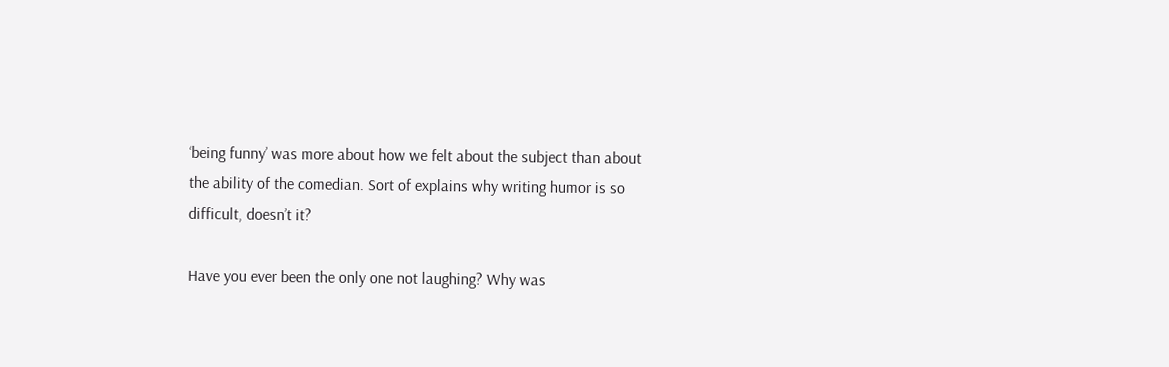‘being funny’ was more about how we felt about the subject than about the ability of the comedian. Sort of explains why writing humor is so difficult, doesn’t it?

Have you ever been the only one not laughing? Why was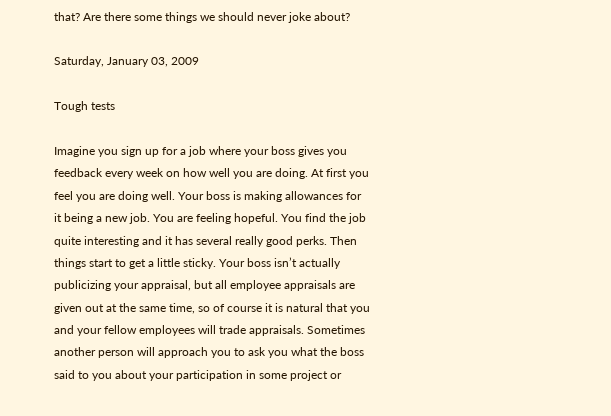that? Are there some things we should never joke about?

Saturday, January 03, 2009

Tough tests

Imagine you sign up for a job where your boss gives you feedback every week on how well you are doing. At first you feel you are doing well. Your boss is making allowances for it being a new job. You are feeling hopeful. You find the job quite interesting and it has several really good perks. Then things start to get a little sticky. Your boss isn’t actually publicizing your appraisal, but all employee appraisals are given out at the same time, so of course it is natural that you and your fellow employees will trade appraisals. Sometimes another person will approach you to ask you what the boss said to you about your participation in some project or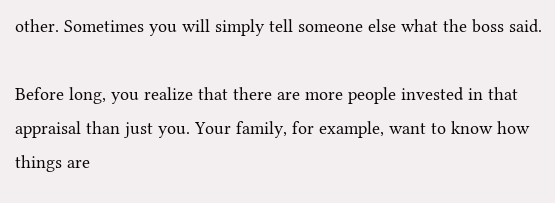other. Sometimes you will simply tell someone else what the boss said.

Before long, you realize that there are more people invested in that appraisal than just you. Your family, for example, want to know how things are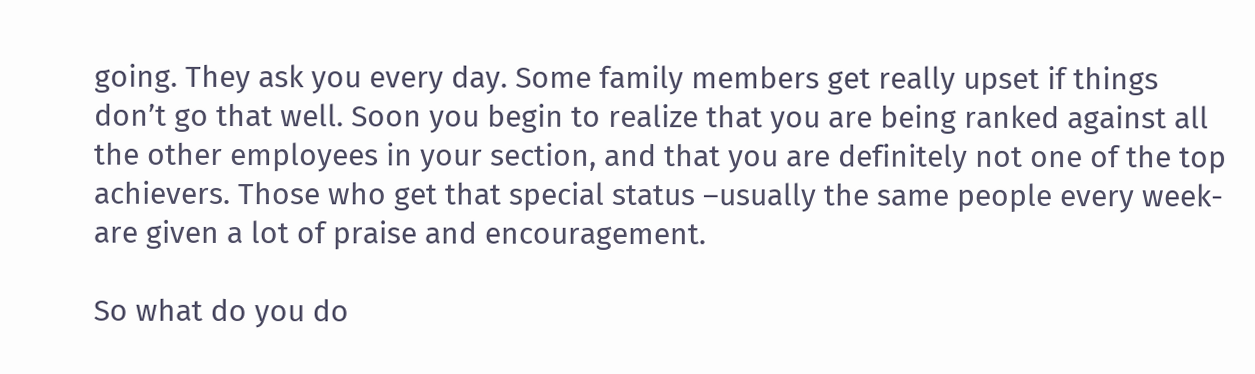going. They ask you every day. Some family members get really upset if things don’t go that well. Soon you begin to realize that you are being ranked against all the other employees in your section, and that you are definitely not one of the top achievers. Those who get that special status –usually the same people every week- are given a lot of praise and encouragement.

So what do you do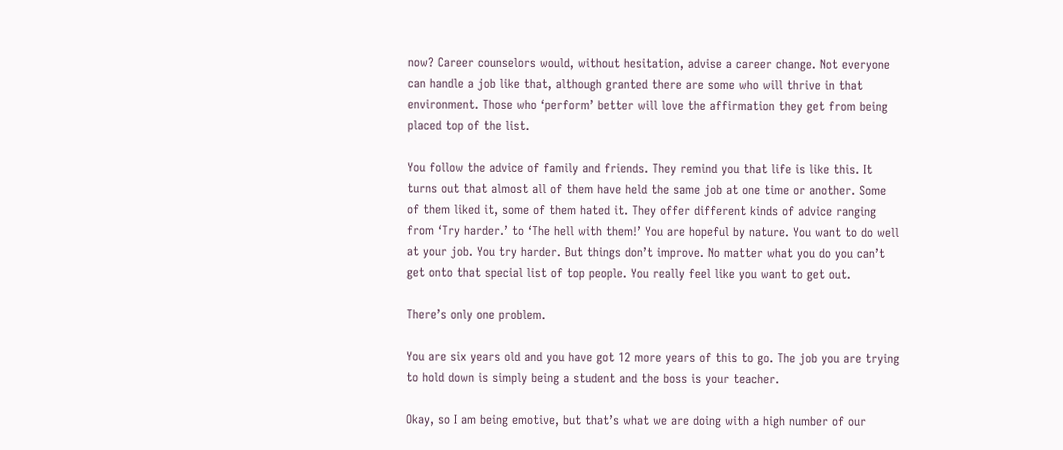now? Career counselors would, without hesitation, advise a career change. Not everyone can handle a job like that, although granted there are some who will thrive in that environment. Those who ‘perform’ better will love the affirmation they get from being placed top of the list.

You follow the advice of family and friends. They remind you that life is like this. It turns out that almost all of them have held the same job at one time or another. Some of them liked it, some of them hated it. They offer different kinds of advice ranging from ‘Try harder.’ to ‘The hell with them!’ You are hopeful by nature. You want to do well at your job. You try harder. But things don’t improve. No matter what you do you can’t get onto that special list of top people. You really feel like you want to get out.

There’s only one problem.

You are six years old and you have got 12 more years of this to go. The job you are trying to hold down is simply being a student and the boss is your teacher.

Okay, so I am being emotive, but that’s what we are doing with a high number of our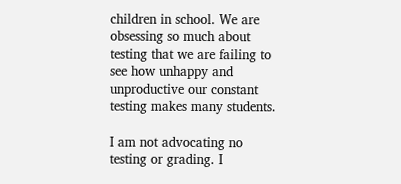children in school. We are obsessing so much about testing that we are failing to see how unhappy and unproductive our constant testing makes many students.

I am not advocating no testing or grading. I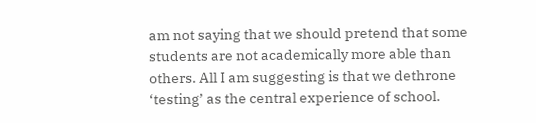am not saying that we should pretend that some students are not academically more able than others. All I am suggesting is that we dethrone ‘testing’ as the central experience of school.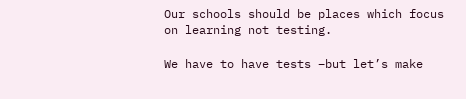Our schools should be places which focus on learning not testing.

We have to have tests –but let’s make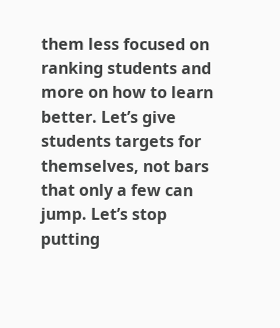them less focused on ranking students and more on how to learn better. Let’s give students targets for themselves, not bars that only a few can jump. Let’s stop putting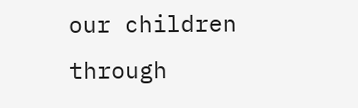our children through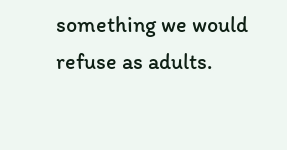something we would refuse as adults.